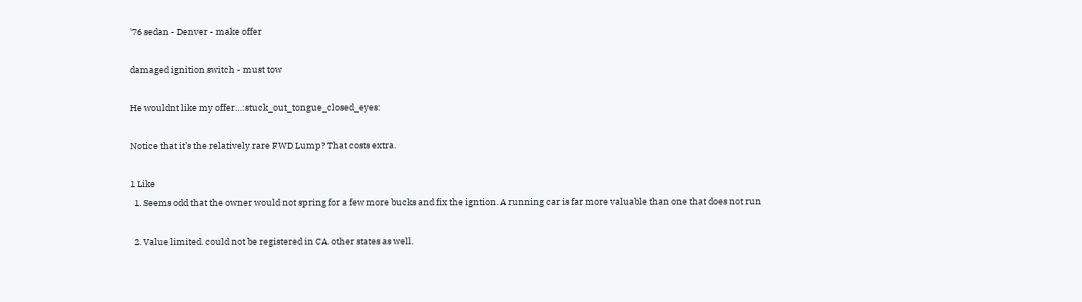'76 sedan - Denver - make offer

damaged ignition switch - must tow

He wouldnt like my offer…:stuck_out_tongue_closed_eyes:

Notice that it’s the relatively rare FWD Lump? That costs extra.

1 Like
  1. Seems odd that the owner would not spring for a few more bucks and fix the igntion. A running car is far more valuable than one that does not run

  2. Value limited. could not be registered in CA. other states as well.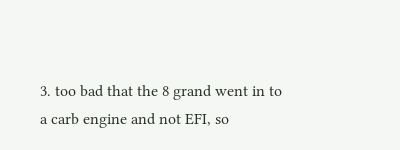3. too bad that the 8 grand went in to a carb engine and not EFI, so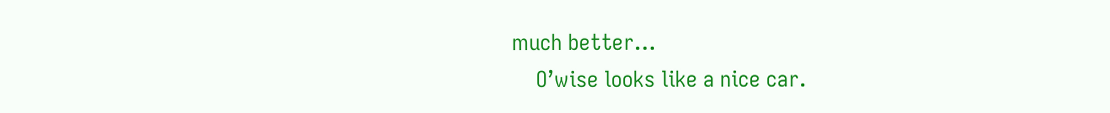much better…
    O’wise looks like a nice car.